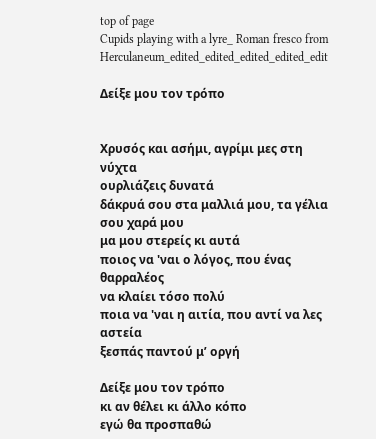top of page
Cupids playing with a lyre_ Roman fresco from Herculaneum_edited_edited_edited_edited_edit

Δείξε μου τον τρόπο


Χρυσός και ασήμι, αγρίμι μες στη νύχτα
ουρλιάζεις δυνατά
δάκρυά σου στα μαλλιά μου, τα γέλια σου χαρά μου
μα μου στερείς κι αυτά
ποιος να 'ναι ο λόγος, που ένας θαρραλέος
να κλαίει τόσο πολύ
ποια να 'ναι η αιτία, που αντί να λες αστεία
ξεσπάς παντού μ’ οργή

Δείξε μου τον τρόπο
κι αν θέλει κι άλλο κόπο
εγώ θα προσπαθώ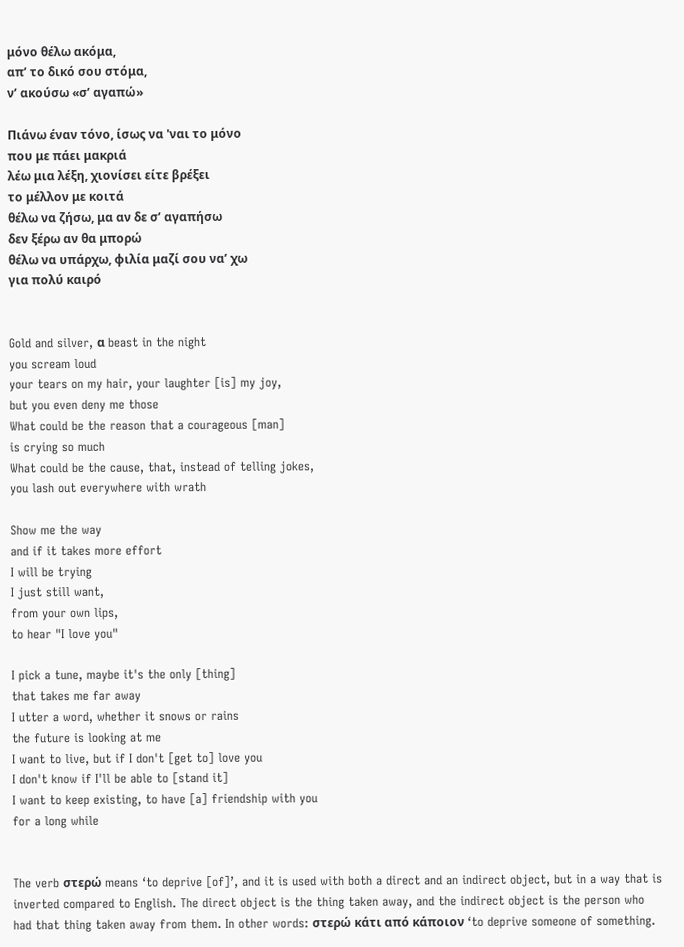μόνο θέλω ακόμα,
απ’ το δικό σου στόμα,
ν’ ακούσω «σ’ αγαπώ»

Πιάνω έναν τόνο, ίσως να 'ναι το μόνο
που με πάει μακριά
λέω μια λέξη, χιονίσει είτε βρέξει
το μέλλον με κοιτά
θέλω να ζήσω, μα αν δε σ’ αγαπήσω
δεν ξέρω αν θα μπορώ
θέλω να υπάρχω, φιλία μαζί σου να’ χω
για πολύ καιρό


Gold and silver, α beast in the night
you scream loud
your tears on my hair, your laughter [is] my joy,
but you even deny me those
What could be the reason that a courageous [man]
is crying so much
What could be the cause, that, instead of telling jokes,
you lash out everywhere with wrath

Show me the way
and if it takes more effort
I will be trying
I just still want,
from your own lips,
to hear "I love you"

I pick a tune, maybe it's the only [thing]
that takes me far away
I utter a word, whether it snows or rains
the future is looking at me
I want to live, but if I don't [get to] love you
I don't know if I'll be able to [stand it]
I want to keep existing, to have [a] friendship with you
for a long while


The verb στερώ means ‘to deprive [of]’, and it is used with both a direct and an indirect object, but in a way that is inverted compared to English. The direct object is the thing taken away, and the indirect object is the person who had that thing taken away from them. In other words: στερώ κάτι από κάποιον ‘to deprive someone of something.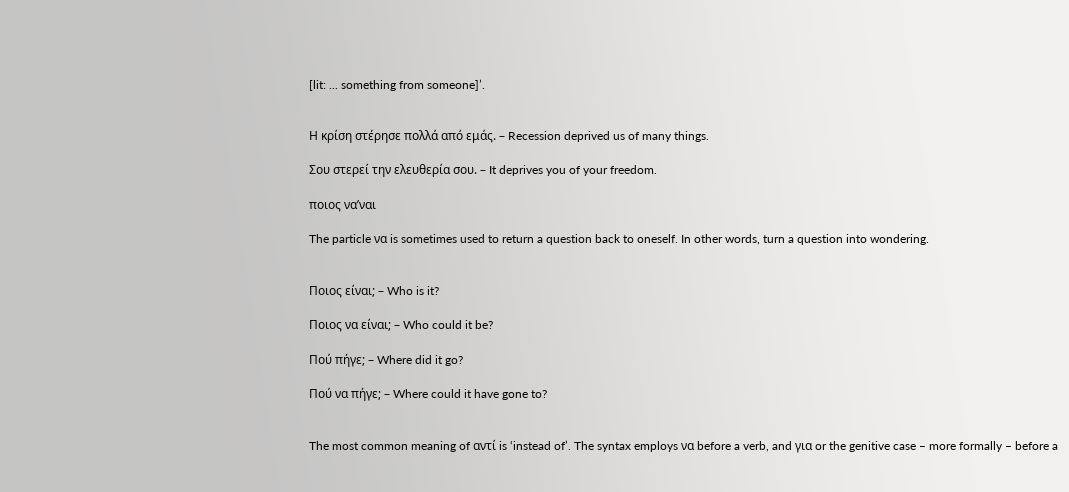[lit: ... something from someone]’.


Η κρίση στέρησε πολλά από εμάς. – Recession deprived us of many things.

Σου στερεί την ελευθερία σου. – It deprives you of your freedom.

ποιος να’ναι

The particle να is sometimes used to return a question back to oneself. In other words, turn a question into wondering.


Ποιος είναι; – Who is it?

Ποιος να είναι; – Who could it be?

Πού πήγε; – Where did it go?

Πού να πήγε; – Where could it have gone to?


The most common meaning of αντί is ‘instead of’. The syntax employs να before a verb, and για or the genitive case – more formally – before a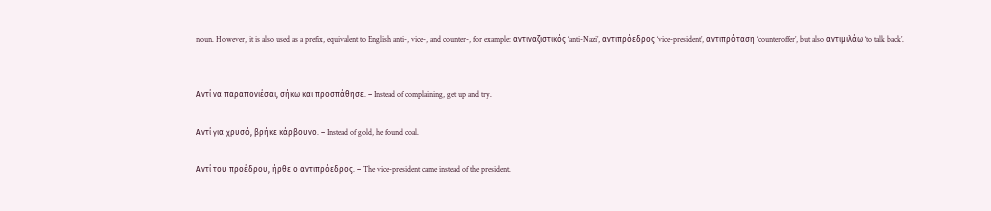noun. However, it is also used as a prefix, equivalent to English anti-, vice-, and counter-, for example: αντιναζιστικός ‘anti-Nazi’, αντιπρόεδρος ‘vice-president’, αντιπρόταση ‘counteroffer’, but also αντιμιλάω ‘to talk back’.


Αντί να παραπονιέσαι, σήκω και προσπάθησε. – Instead of complaining, get up and try.

Αντί για χρυσό, βρήκε κάρβουνο. – Instead of gold, he found coal.

Αντί του προέδρου, ήρθε ο αντιπρόεδρος. – The vice-president came instead of the president.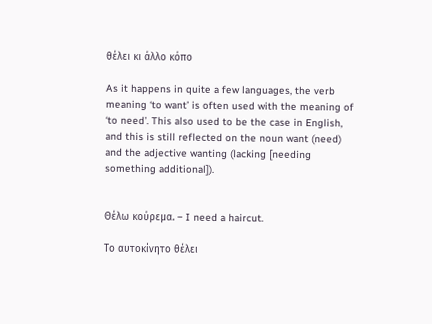θέλει κι άλλο κόπο

As it happens in quite a few languages, the verb meaning ‘to want’ is often used with the meaning of ‘to need’. This also used to be the case in English, and this is still reflected on the noun want (need) and the adjective wanting (lacking [needing something additional]).


Θέλω κούρεμα. – I need a haircut.

Το αυτοκίνητο θέλει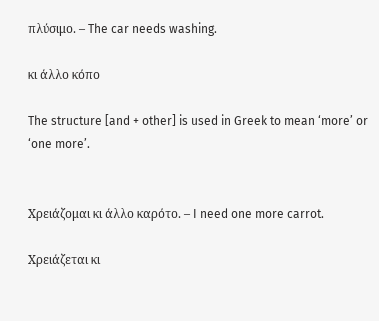πλύσιμο. – The car needs washing.

κι άλλο κόπο

The structure [and + other] is used in Greek to mean ‘more’ or ‘one more’.


Χρειάζομαι κι άλλο καρότο. – I need one more carrot.

Χρειάζεται κι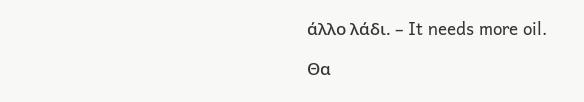άλλο λάδι. – It needs more oil.

Θα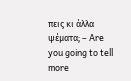πεις κι άλλα ψέματα; – Are you going to tell more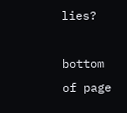lies?

bottom of page